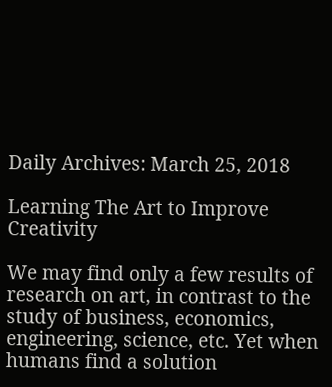Daily Archives: March 25, 2018

Learning The Art to Improve Creativity

We may find only a few results of research on art, in contrast to the study of business, economics, engineering, science, etc. Yet when humans find a solution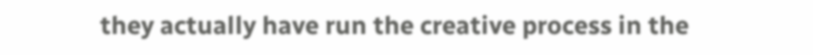they actually have run the creative process in the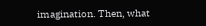imagination. Then, what